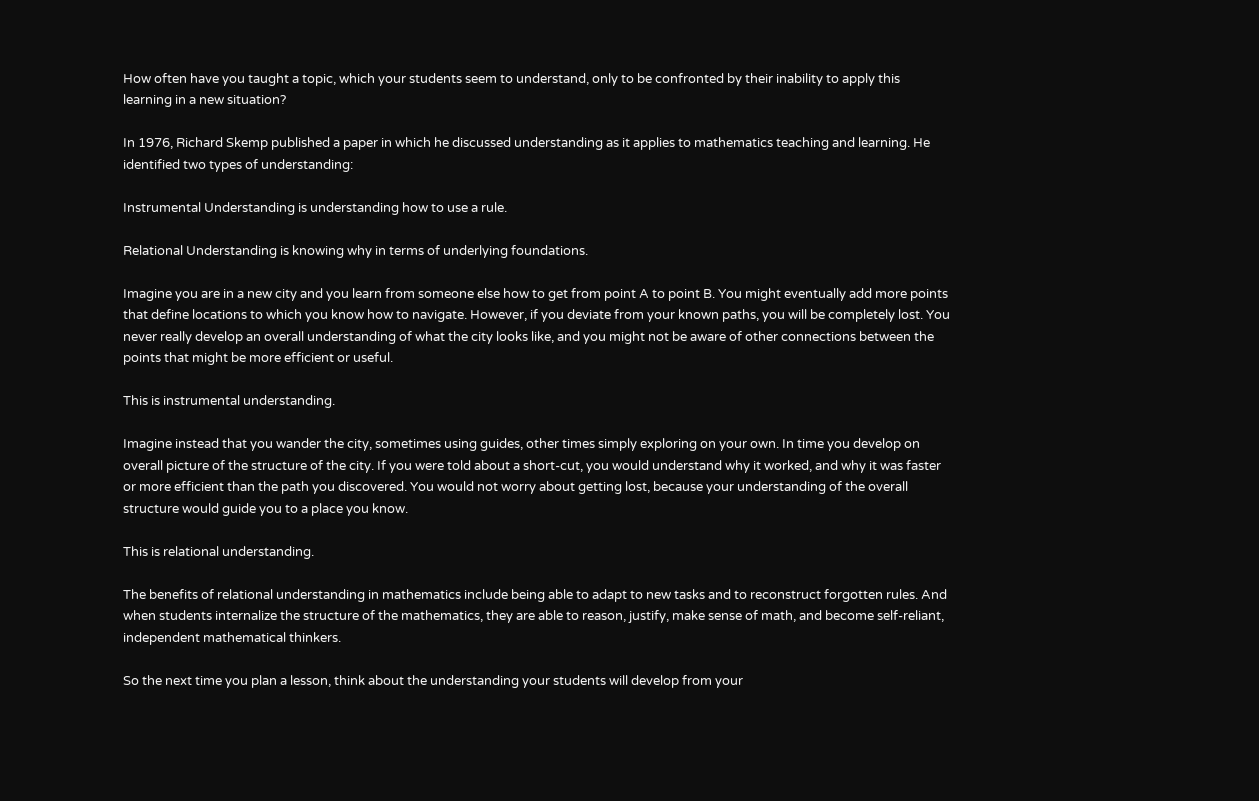How often have you taught a topic, which your students seem to understand, only to be confronted by their inability to apply this learning in a new situation?

In 1976, Richard Skemp published a paper in which he discussed understanding as it applies to mathematics teaching and learning. He identified two types of understanding:

Instrumental Understanding is understanding how to use a rule.

Relational Understanding is knowing why in terms of underlying foundations.

Imagine you are in a new city and you learn from someone else how to get from point A to point B. You might eventually add more points that define locations to which you know how to navigate. However, if you deviate from your known paths, you will be completely lost. You never really develop an overall understanding of what the city looks like, and you might not be aware of other connections between the points that might be more efficient or useful.

This is instrumental understanding.

Imagine instead that you wander the city, sometimes using guides, other times simply exploring on your own. In time you develop on overall picture of the structure of the city. If you were told about a short-cut, you would understand why it worked, and why it was faster or more efficient than the path you discovered. You would not worry about getting lost, because your understanding of the overall structure would guide you to a place you know.

This is relational understanding.

The benefits of relational understanding in mathematics include being able to adapt to new tasks and to reconstruct forgotten rules. And when students internalize the structure of the mathematics, they are able to reason, justify, make sense of math, and become self-reliant, independent mathematical thinkers.

So the next time you plan a lesson, think about the understanding your students will develop from your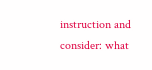instruction and consider: what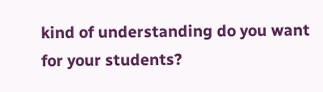kind of understanding do you want for your students?